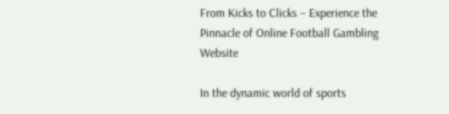From Kicks to Clicks – Experience the Pinnacle of Online Football Gambling Website

In the dynamic world of sports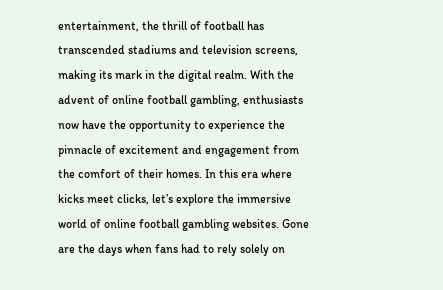entertainment, the thrill of football has transcended stadiums and television screens, making its mark in the digital realm. With the advent of online football gambling, enthusiasts now have the opportunity to experience the pinnacle of excitement and engagement from the comfort of their homes. In this era where kicks meet clicks, let’s explore the immersive world of online football gambling websites. Gone are the days when fans had to rely solely on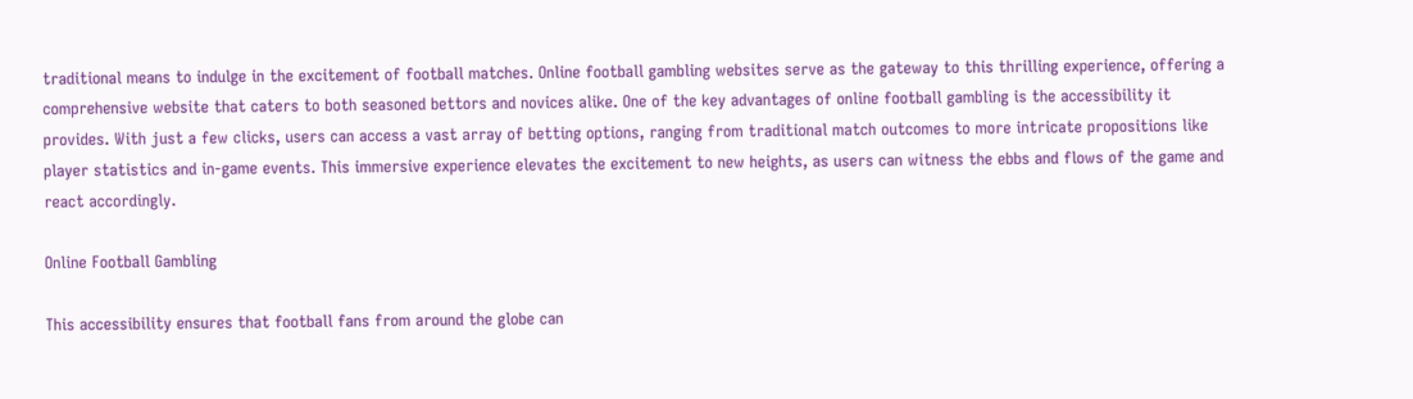traditional means to indulge in the excitement of football matches. Online football gambling websites serve as the gateway to this thrilling experience, offering a comprehensive website that caters to both seasoned bettors and novices alike. One of the key advantages of online football gambling is the accessibility it provides. With just a few clicks, users can access a vast array of betting options, ranging from traditional match outcomes to more intricate propositions like player statistics and in-game events. This immersive experience elevates the excitement to new heights, as users can witness the ebbs and flows of the game and react accordingly.

Online Football Gambling

This accessibility ensures that football fans from around the globe can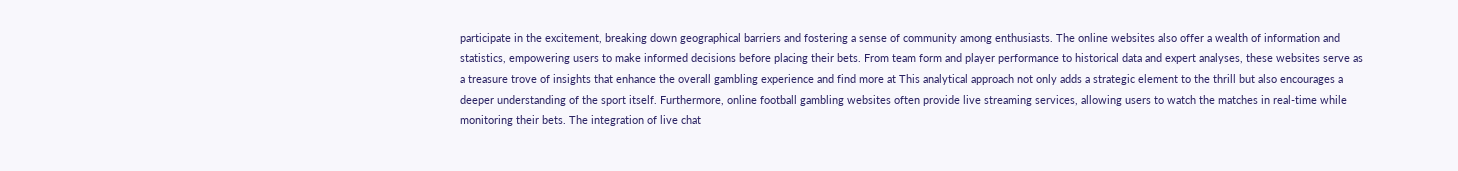participate in the excitement, breaking down geographical barriers and fostering a sense of community among enthusiasts. The online websites also offer a wealth of information and statistics, empowering users to make informed decisions before placing their bets. From team form and player performance to historical data and expert analyses, these websites serve as a treasure trove of insights that enhance the overall gambling experience and find more at This analytical approach not only adds a strategic element to the thrill but also encourages a deeper understanding of the sport itself. Furthermore, online football gambling websites often provide live streaming services, allowing users to watch the matches in real-time while monitoring their bets. The integration of live chat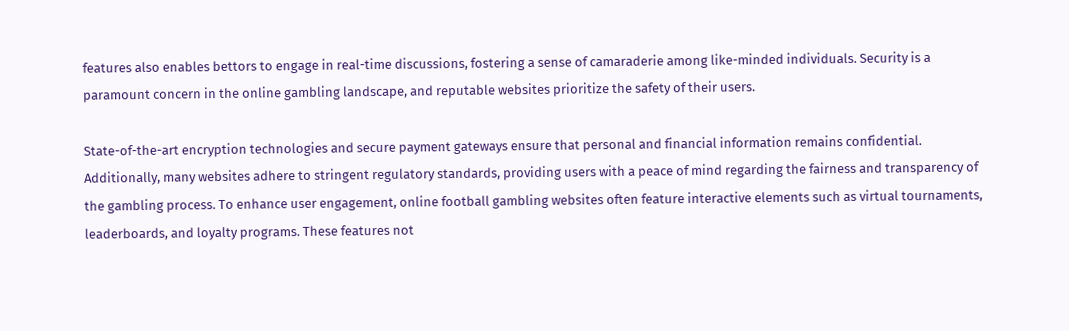features also enables bettors to engage in real-time discussions, fostering a sense of camaraderie among like-minded individuals. Security is a paramount concern in the online gambling landscape, and reputable websites prioritize the safety of their users.

State-of-the-art encryption technologies and secure payment gateways ensure that personal and financial information remains confidential. Additionally, many websites adhere to stringent regulatory standards, providing users with a peace of mind regarding the fairness and transparency of the gambling process. To enhance user engagement, online football gambling websites often feature interactive elements such as virtual tournaments, leaderboards, and loyalty programs. These features not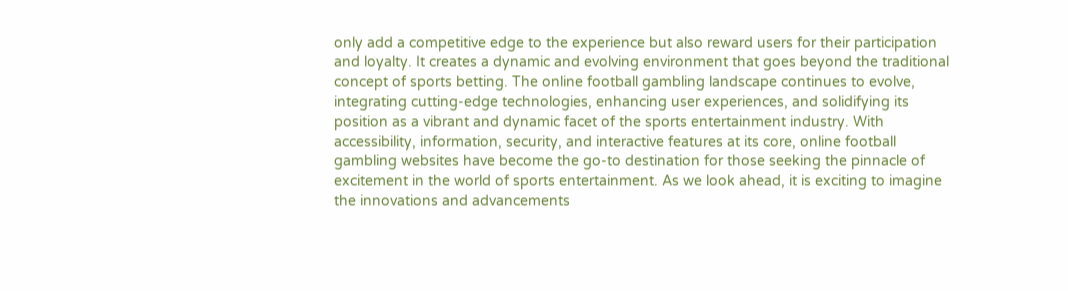only add a competitive edge to the experience but also reward users for their participation and loyalty. It creates a dynamic and evolving environment that goes beyond the traditional concept of sports betting. The online football gambling landscape continues to evolve, integrating cutting-edge technologies, enhancing user experiences, and solidifying its position as a vibrant and dynamic facet of the sports entertainment industry. With accessibility, information, security, and interactive features at its core, online football gambling websites have become the go-to destination for those seeking the pinnacle of excitement in the world of sports entertainment. As we look ahead, it is exciting to imagine the innovations and advancements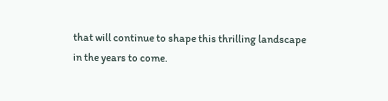that will continue to shape this thrilling landscape in the years to come.